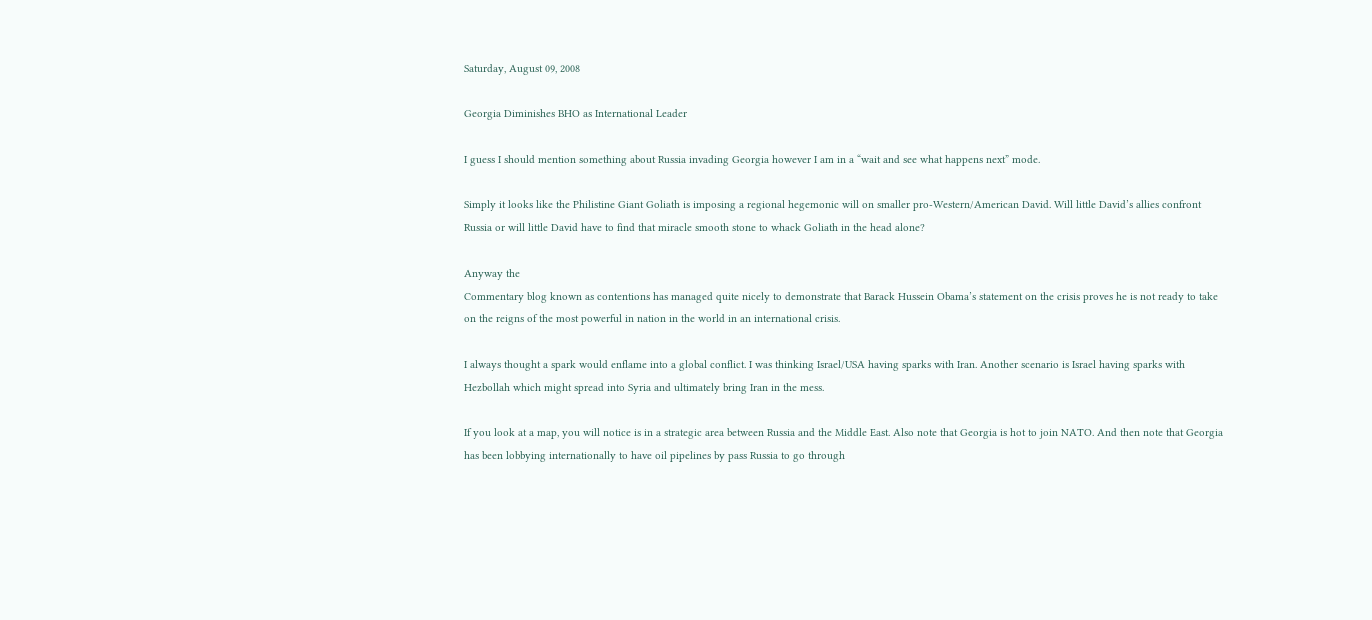Saturday, August 09, 2008

Georgia Diminishes BHO as International Leader

I guess I should mention something about Russia invading Georgia however I am in a “wait and see what happens next” mode.

Simply it looks like the Philistine Giant Goliath is imposing a regional hegemonic will on smaller pro-Western/American David. Will little David’s allies confront Russia or will little David have to find that miracle smooth stone to whack Goliath in the head alone?

Anyway the
Commentary blog known as contentions has managed quite nicely to demonstrate that Barack Hussein Obama’s statement on the crisis proves he is not ready to take on the reigns of the most powerful in nation in the world in an international crisis.

I always thought a spark would enflame into a global conflict. I was thinking Israel/USA having sparks with Iran. Another scenario is Israel having sparks with Hezbollah which might spread into Syria and ultimately bring Iran in the mess.

If you look at a map, you will notice is in a strategic area between Russia and the Middle East. Also note that Georgia is hot to join NATO. And then note that Georgia has been lobbying internationally to have oil pipelines by pass Russia to go through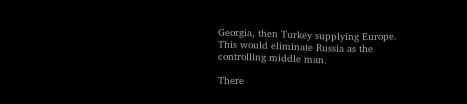Georgia, then Turkey supplying Europe. This would eliminate Russia as the controlling middle man.

There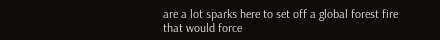are a lot sparks here to set off a global forest fire that would force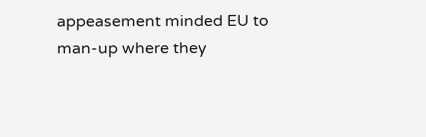appeasement minded EU to man-up where they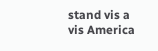stand vis a vis America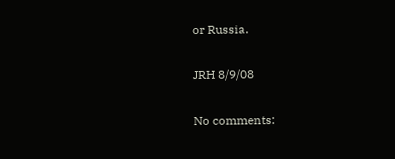or Russia.

JRH 8/9/08

No comments: